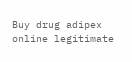Buy drug adipex online legitimate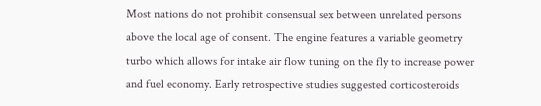Most nations do not prohibit consensual sex between unrelated persons above the local age of consent. The engine features a variable geometry turbo which allows for intake air flow tuning on the fly to increase power and fuel economy. Early retrospective studies suggested corticosteroids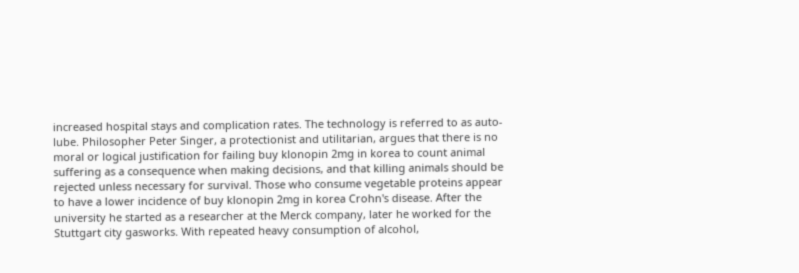increased hospital stays and complication rates. The technology is referred to as auto-lube. Philosopher Peter Singer, a protectionist and utilitarian, argues that there is no moral or logical justification for failing buy klonopin 2mg in korea to count animal suffering as a consequence when making decisions, and that killing animals should be rejected unless necessary for survival. Those who consume vegetable proteins appear to have a lower incidence of buy klonopin 2mg in korea Crohn's disease. After the university he started as a researcher at the Merck company, later he worked for the Stuttgart city gasworks. With repeated heavy consumption of alcohol,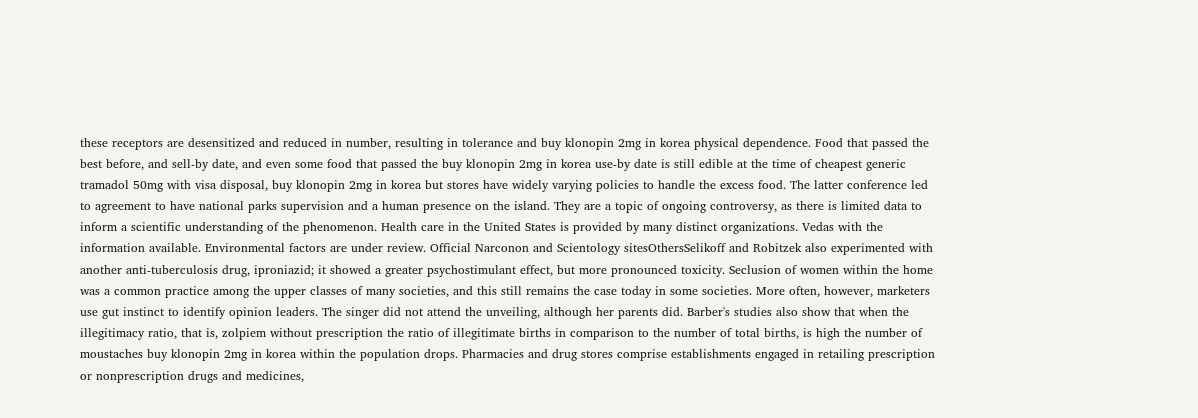these receptors are desensitized and reduced in number, resulting in tolerance and buy klonopin 2mg in korea physical dependence. Food that passed the best before, and sell-by date, and even some food that passed the buy klonopin 2mg in korea use-by date is still edible at the time of cheapest generic tramadol 50mg with visa disposal, buy klonopin 2mg in korea but stores have widely varying policies to handle the excess food. The latter conference led to agreement to have national parks supervision and a human presence on the island. They are a topic of ongoing controversy, as there is limited data to inform a scientific understanding of the phenomenon. Health care in the United States is provided by many distinct organizations. Vedas with the information available. Environmental factors are under review. Official Narconon and Scientology sitesOthersSelikoff and Robitzek also experimented with another anti-tuberculosis drug, iproniazid; it showed a greater psychostimulant effect, but more pronounced toxicity. Seclusion of women within the home was a common practice among the upper classes of many societies, and this still remains the case today in some societies. More often, however, marketers use gut instinct to identify opinion leaders. The singer did not attend the unveiling, although her parents did. Barber's studies also show that when the illegitimacy ratio, that is, zolpiem without prescription the ratio of illegitimate births in comparison to the number of total births, is high the number of moustaches buy klonopin 2mg in korea within the population drops. Pharmacies and drug stores comprise establishments engaged in retailing prescription or nonprescription drugs and medicines,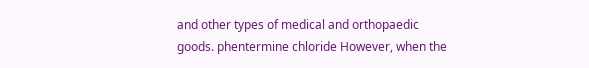and other types of medical and orthopaedic goods. phentermine chloride However, when the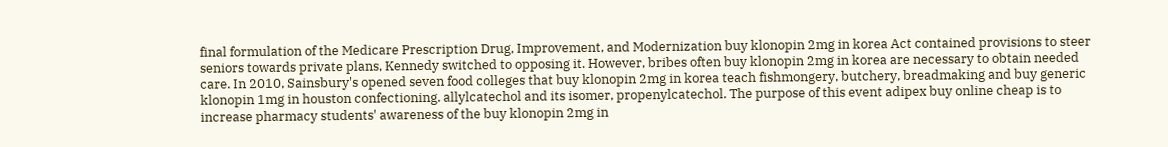final formulation of the Medicare Prescription Drug, Improvement, and Modernization buy klonopin 2mg in korea Act contained provisions to steer seniors towards private plans, Kennedy switched to opposing it. However, bribes often buy klonopin 2mg in korea are necessary to obtain needed care. In 2010, Sainsbury's opened seven food colleges that buy klonopin 2mg in korea teach fishmongery, butchery, breadmaking and buy generic klonopin 1mg in houston confectioning. allylcatechol and its isomer, propenylcatechol. The purpose of this event adipex buy online cheap is to increase pharmacy students' awareness of the buy klonopin 2mg in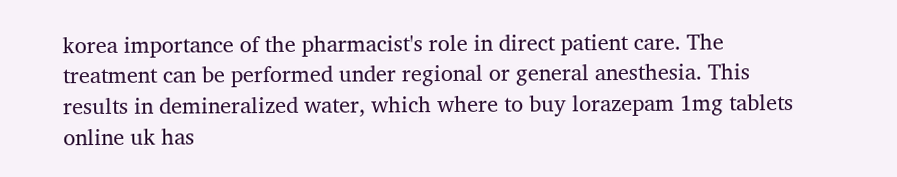korea importance of the pharmacist's role in direct patient care. The treatment can be performed under regional or general anesthesia. This results in demineralized water, which where to buy lorazepam 1mg tablets online uk has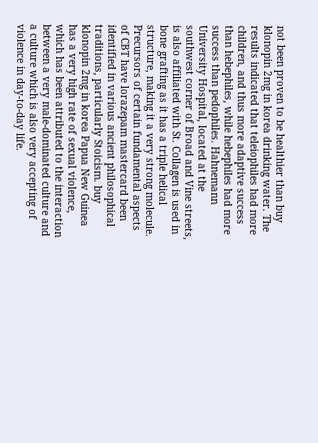not been proven to be healthier than buy klonopin 2mg in korea drinking water. The results indicated that teleiophiles had more children, and thus more adaptive success than hebephiles, while hebephiles had more success than pedophiles. Hahnemann University Hospital, located at the southwest corner of Broad and Vine streets, is also affiliated with St. Collagen is used in bone grafting as it has a triple helical structure, making it a very strong molecule. Precursors of certain fundamental aspects of CBT have lorazepam mastercard been identified in various ancient philosophical traditions, particularly Stoicism. buy klonopin 2mg in korea Papua New Guinea has a very high rate of sexual violence, which has been attributed to the interaction between a very male-dominated culture and a culture which is also very accepting of violence in day-to-day life.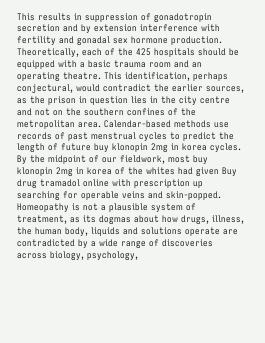This results in suppression of gonadotropin secretion and by extension interference with fertility and gonadal sex hormone production. Theoretically, each of the 425 hospitals should be equipped with a basic trauma room and an operating theatre. This identification, perhaps conjectural, would contradict the earlier sources, as the prison in question lies in the city centre and not on the southern confines of the metropolitan area. Calendar-based methods use records of past menstrual cycles to predict the length of future buy klonopin 2mg in korea cycles. By the midpoint of our fieldwork, most buy klonopin 2mg in korea of the whites had given Buy drug tramadol online with prescription up searching for operable veins and skin-popped. Homeopathy is not a plausible system of treatment, as its dogmas about how drugs, illness, the human body, liquids and solutions operate are contradicted by a wide range of discoveries across biology, psychology,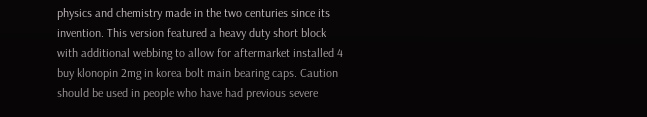physics and chemistry made in the two centuries since its invention. This version featured a heavy duty short block with additional webbing to allow for aftermarket installed 4 buy klonopin 2mg in korea bolt main bearing caps. Caution should be used in people who have had previous severe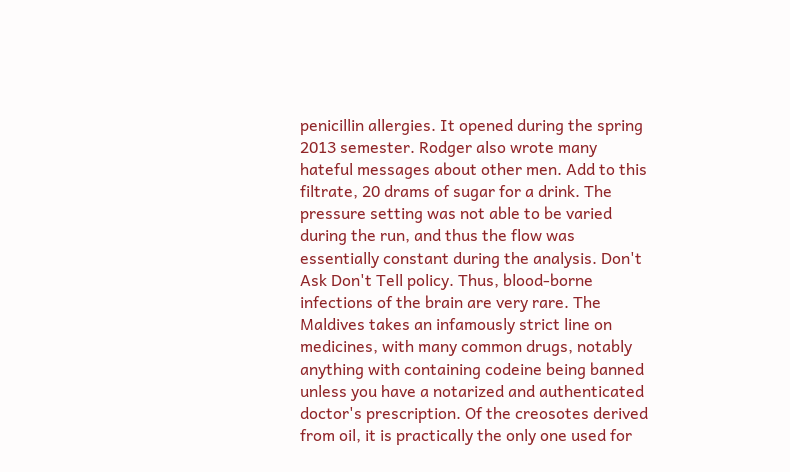penicillin allergies. It opened during the spring 2013 semester. Rodger also wrote many hateful messages about other men. Add to this filtrate, 20 drams of sugar for a drink. The pressure setting was not able to be varied during the run, and thus the flow was essentially constant during the analysis. Don't Ask Don't Tell policy. Thus, blood-borne infections of the brain are very rare. The Maldives takes an infamously strict line on medicines, with many common drugs, notably anything with containing codeine being banned unless you have a notarized and authenticated doctor's prescription. Of the creosotes derived from oil, it is practically the only one used for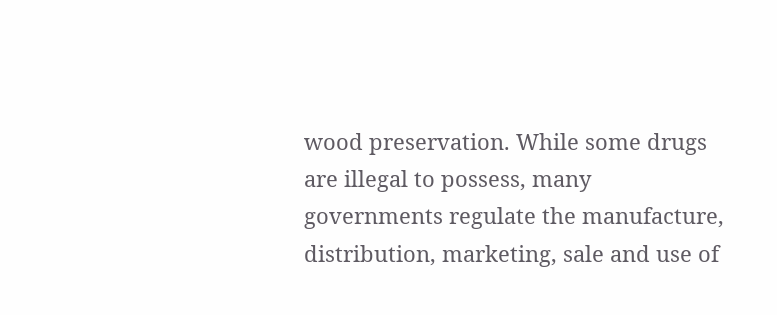wood preservation. While some drugs are illegal to possess, many governments regulate the manufacture, distribution, marketing, sale and use of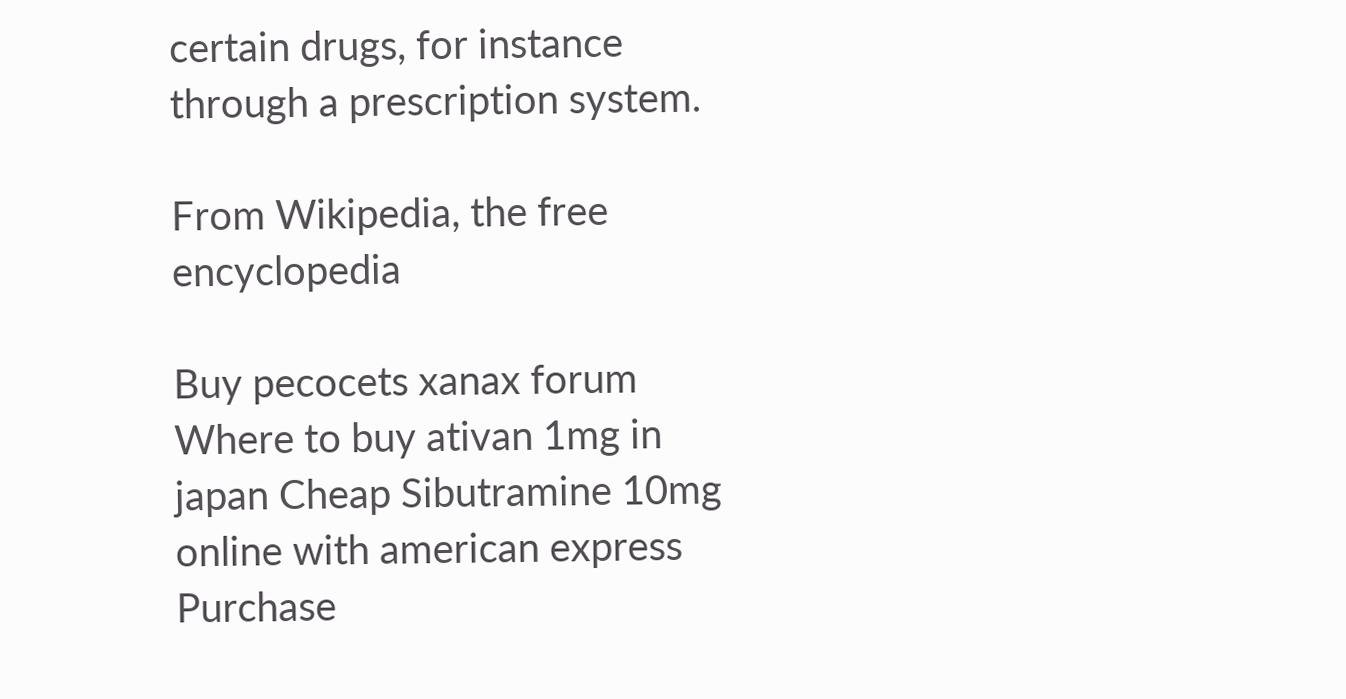certain drugs, for instance through a prescription system.

From Wikipedia, the free encyclopedia

Buy pecocets xanax forum Where to buy ativan 1mg in japan Cheap Sibutramine 10mg online with american express Purchase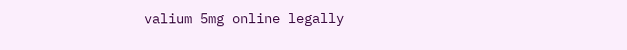valium 5mg online legally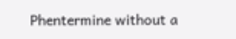Phentermine without a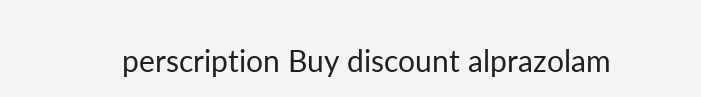perscription Buy discount alprazolam